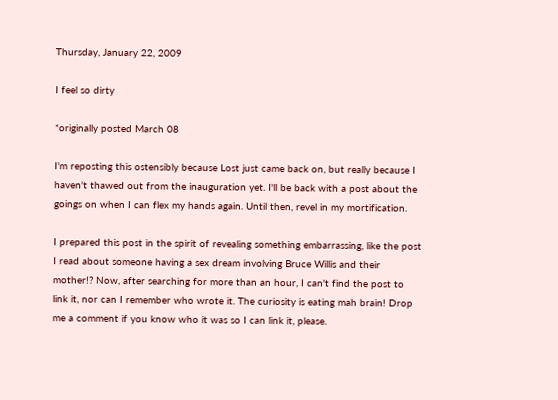Thursday, January 22, 2009

I feel so dirty

*originally posted March 08

I'm reposting this ostensibly because Lost just came back on, but really because I haven't thawed out from the inauguration yet. I'll be back with a post about the goings on when I can flex my hands again. Until then, revel in my mortification.

I prepared this post in the spirit of revealing something embarrassing, like the post I read about someone having a sex dream involving Bruce Willis and their mother!? Now, after searching for more than an hour, I can't find the post to link it, nor can I remember who wrote it. The curiosity is eating mah brain! Drop me a comment if you know who it was so I can link it, please.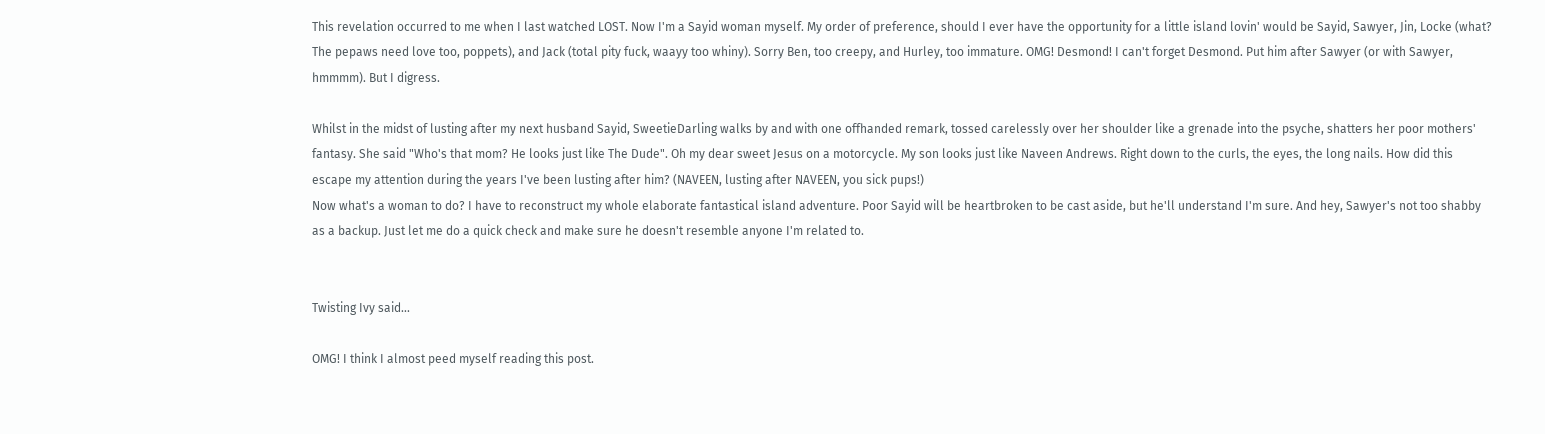This revelation occurred to me when I last watched LOST. Now I'm a Sayid woman myself. My order of preference, should I ever have the opportunity for a little island lovin' would be Sayid, Sawyer, Jin, Locke (what? The pepaws need love too, poppets), and Jack (total pity fuck, waayy too whiny). Sorry Ben, too creepy, and Hurley, too immature. OMG! Desmond! I can't forget Desmond. Put him after Sawyer (or with Sawyer, hmmmm). But I digress.

Whilst in the midst of lusting after my next husband Sayid, SweetieDarling walks by and with one offhanded remark, tossed carelessly over her shoulder like a grenade into the psyche, shatters her poor mothers' fantasy. She said "Who's that mom? He looks just like The Dude". Oh my dear sweet Jesus on a motorcycle. My son looks just like Naveen Andrews. Right down to the curls, the eyes, the long nails. How did this escape my attention during the years I've been lusting after him? (NAVEEN, lusting after NAVEEN, you sick pups!)
Now what's a woman to do? I have to reconstruct my whole elaborate fantastical island adventure. Poor Sayid will be heartbroken to be cast aside, but he'll understand I'm sure. And hey, Sawyer's not too shabby as a backup. Just let me do a quick check and make sure he doesn't resemble anyone I'm related to.


Twisting Ivy said...

OMG! I think I almost peed myself reading this post.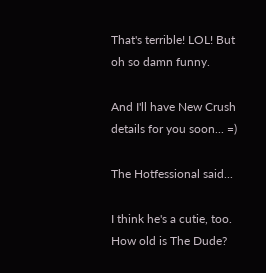That's terrible! LOL! But oh so damn funny.

And I'll have New Crush details for you soon... =)

The Hotfessional said...

I think he's a cutie, too. How old is The Dude?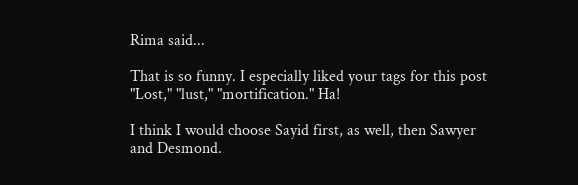Rima said...

That is so funny. I especially liked your tags for this post "Lost," "lust," "mortification." Ha!

I think I would choose Sayid first, as well, then Sawyer and Desmond.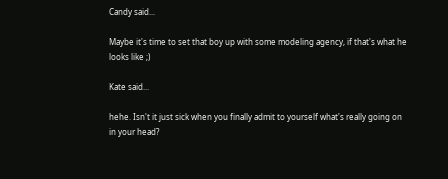Candy said...

Maybe it's time to set that boy up with some modeling agency, if that's what he looks like ;)

Kate said...

hehe. Isn't it just sick when you finally admit to yourself what's really going on in your head?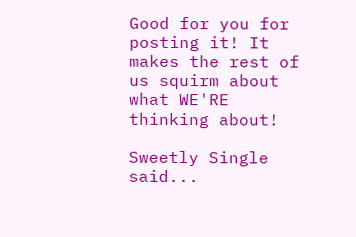Good for you for posting it! It makes the rest of us squirm about what WE'RE thinking about!

Sweetly Single said...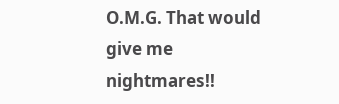O.M.G. That would give me nightmares!!